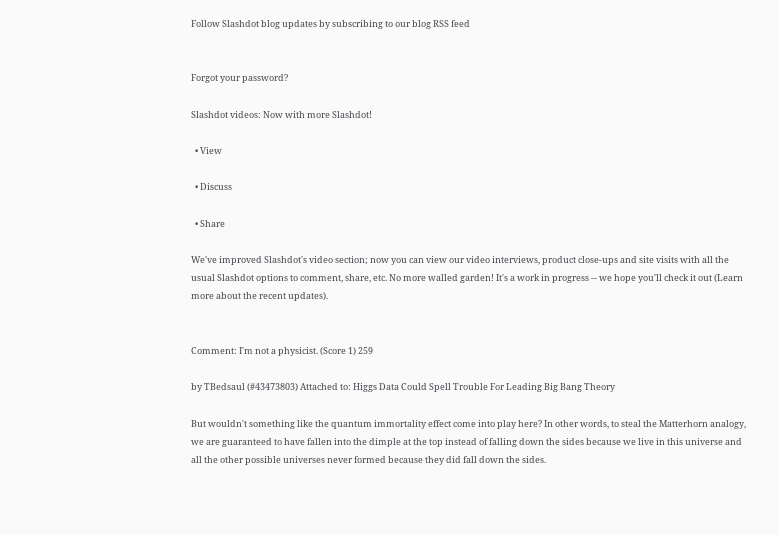Follow Slashdot blog updates by subscribing to our blog RSS feed


Forgot your password?

Slashdot videos: Now with more Slashdot!

  • View

  • Discuss

  • Share

We've improved Slashdot's video section; now you can view our video interviews, product close-ups and site visits with all the usual Slashdot options to comment, share, etc. No more walled garden! It's a work in progress -- we hope you'll check it out (Learn more about the recent updates).


Comment: I'm not a physicist. (Score 1) 259

by TBedsaul (#43473803) Attached to: Higgs Data Could Spell Trouble For Leading Big Bang Theory

But wouldn't something like the quantum immortality effect come into play here? In other words, to steal the Matterhorn analogy, we are guaranteed to have fallen into the dimple at the top instead of falling down the sides because we live in this universe and all the other possible universes never formed because they did fall down the sides.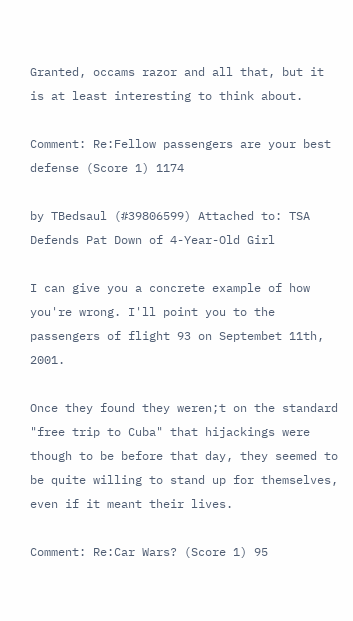Granted, occams razor and all that, but it is at least interesting to think about.

Comment: Re:Fellow passengers are your best defense (Score 1) 1174

by TBedsaul (#39806599) Attached to: TSA Defends Pat Down of 4-Year-Old Girl

I can give you a concrete example of how you're wrong. I'll point you to the passengers of flight 93 on Septembet 11th, 2001.

Once they found they weren;t on the standard "free trip to Cuba" that hijackings were though to be before that day, they seemed to be quite willing to stand up for themselves, even if it meant their lives.

Comment: Re:Car Wars? (Score 1) 95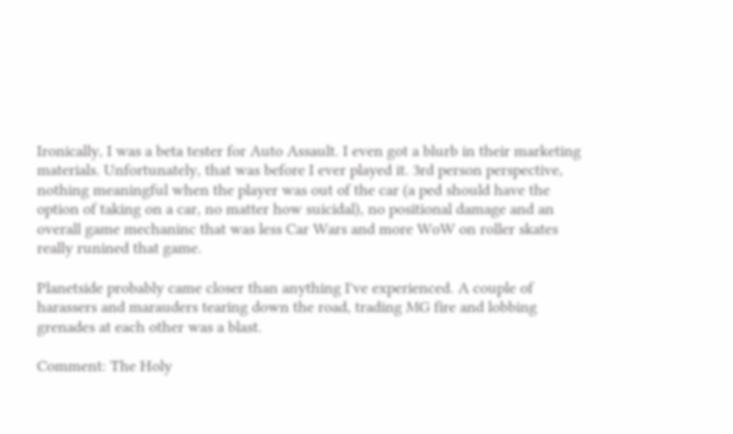Ironically, I was a beta tester for Auto Assault. I even got a blurb in their marketing materials. Unfortunately, that was before I ever played it. 3rd person perspective, nothing meaningful when the player was out of the car (a ped should have the option of taking on a car, no matter how suicidal), no positional damage and an overall game mechaninc that was less Car Wars and more WoW on roller skates really runined that game.

Planetside probably came closer than anything I've experienced. A couple of harassers and marauders tearing down the road, trading MG fire and lobbing grenades at each other was a blast.

Comment: The Holy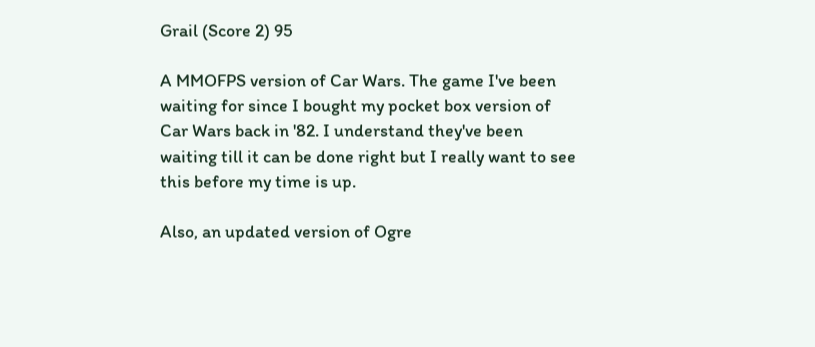Grail (Score 2) 95

A MMOFPS version of Car Wars. The game I've been waiting for since I bought my pocket box version of Car Wars back in '82. I understand they've been waiting till it can be done right but I really want to see this before my time is up.

Also, an updated version of Ogre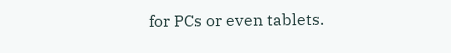for PCs or even tablets.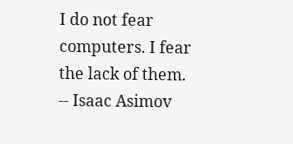I do not fear computers. I fear the lack of them. -- Isaac Asimov